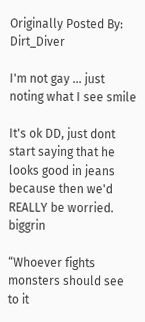Originally Posted By: Dirt_Diver

I'm not gay ... just noting what I see smile

It's ok DD, just dont start saying that he looks good in jeans because then we'd REALLY be worried. biggrin

“Whoever fights monsters should see to it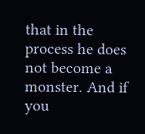that in the process he does not become a monster. And if you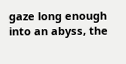gaze long enough into an abyss, the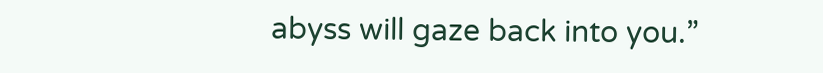abyss will gaze back into you.”